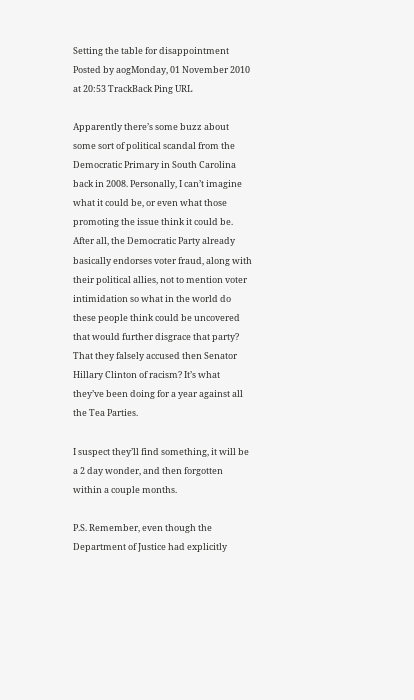Setting the table for disappointment
Posted by aogMonday, 01 November 2010 at 20:53 TrackBack Ping URL

Apparently there’s some buzz about some sort of political scandal from the Democratic Primary in South Carolina back in 2008. Personally, I can’t imagine what it could be, or even what those promoting the issue think it could be. After all, the Democratic Party already basically endorses voter fraud, along with their political allies, not to mention voter intimidation so what in the world do these people think could be uncovered that would further disgrace that party? That they falsely accused then Senator Hillary Clinton of racism? It’s what they’ve been doing for a year against all the Tea Parties.

I suspect they’ll find something, it will be a 2 day wonder, and then forgotten within a couple months.

P.S. Remember, even though the Department of Justice had explicitly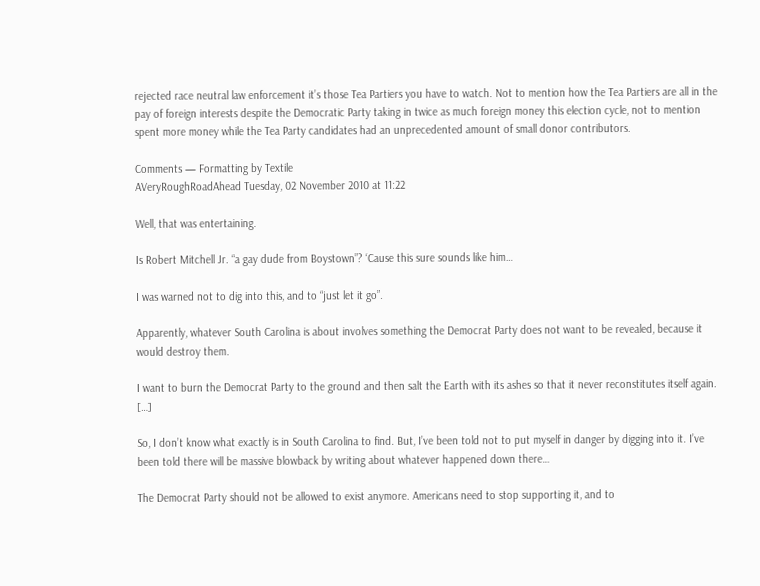rejected race neutral law enforcement it’s those Tea Partiers you have to watch. Not to mention how the Tea Partiers are all in the pay of foreign interests despite the Democratic Party taking in twice as much foreign money this election cycle, not to mention spent more money while the Tea Party candidates had an unprecedented amount of small donor contributors.

Comments — Formatting by Textile
AVeryRoughRoadAhead Tuesday, 02 November 2010 at 11:22

Well, that was entertaining.

Is Robert Mitchell Jr. “a gay dude from Boystown”? ‘Cause this sure sounds like him…

I was warned not to dig into this, and to “just let it go”.

Apparently, whatever South Carolina is about involves something the Democrat Party does not want to be revealed, because it would destroy them.

I want to burn the Democrat Party to the ground and then salt the Earth with its ashes so that it never reconstitutes itself again. […]

So, I don’t know what exactly is in South Carolina to find. But, I’ve been told not to put myself in danger by digging into it. I’ve been told there will be massive blowback by writing about whatever happened down there…

The Democrat Party should not be allowed to exist anymore. Americans need to stop supporting it, and to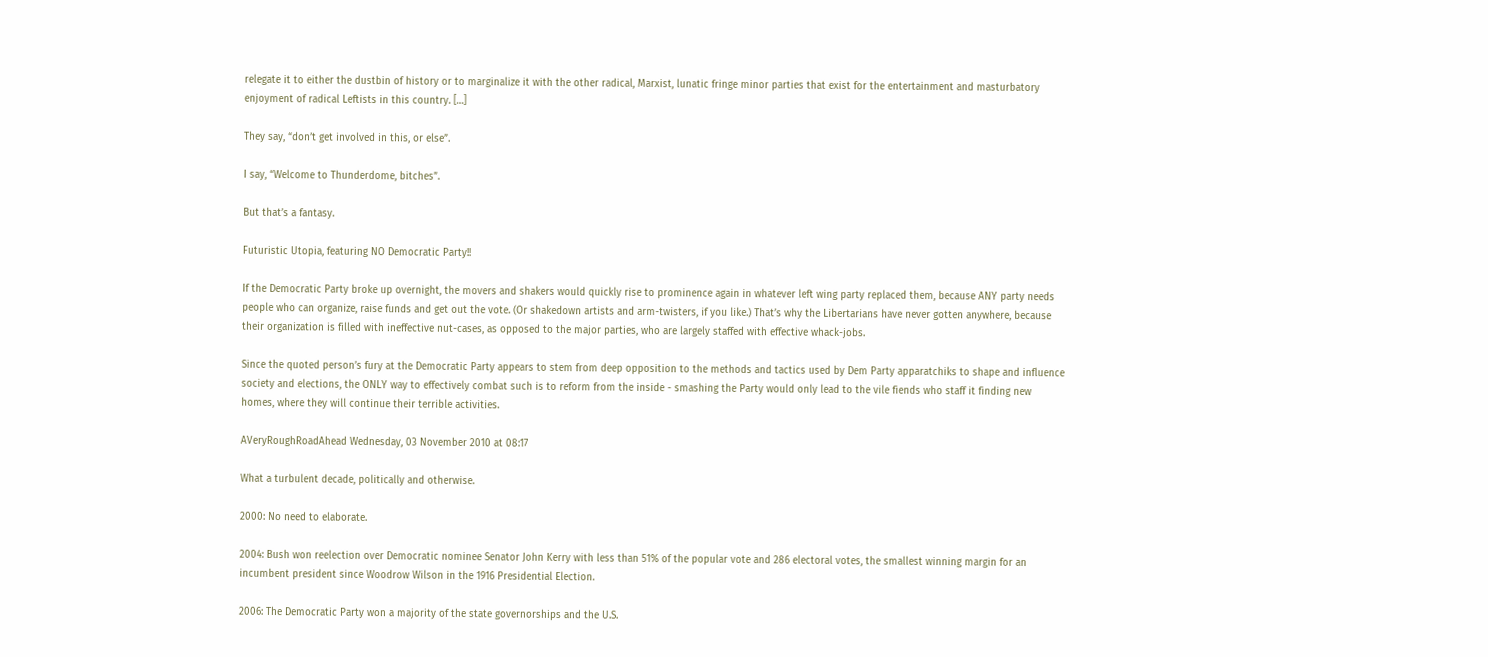relegate it to either the dustbin of history or to marginalize it with the other radical, Marxist, lunatic fringe minor parties that exist for the entertainment and masturbatory enjoyment of radical Leftists in this country. […]

They say, “don’t get involved in this, or else”.

I say, “Welcome to Thunderdome, bitches”.

But that’s a fantasy.

Futuristic Utopia, featuring NO Democratic Party!!

If the Democratic Party broke up overnight, the movers and shakers would quickly rise to prominence again in whatever left wing party replaced them, because ANY party needs people who can organize, raise funds and get out the vote. (Or shakedown artists and arm-twisters, if you like.) That’s why the Libertarians have never gotten anywhere, because their organization is filled with ineffective nut-cases, as opposed to the major parties, who are largely staffed with effective whack-jobs.

Since the quoted person’s fury at the Democratic Party appears to stem from deep opposition to the methods and tactics used by Dem Party apparatchiks to shape and influence society and elections, the ONLY way to effectively combat such is to reform from the inside - smashing the Party would only lead to the vile fiends who staff it finding new homes, where they will continue their terrible activities.

AVeryRoughRoadAhead Wednesday, 03 November 2010 at 08:17

What a turbulent decade, politically and otherwise.

2000: No need to elaborate.

2004: Bush won reelection over Democratic nominee Senator John Kerry with less than 51% of the popular vote and 286 electoral votes, the smallest winning margin for an incumbent president since Woodrow Wilson in the 1916 Presidential Election.

2006: The Democratic Party won a majority of the state governorships and the U.S.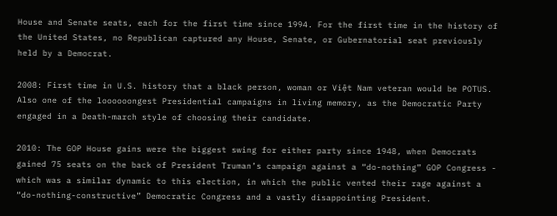House and Senate seats, each for the first time since 1994. For the first time in the history of the United States, no Republican captured any House, Senate, or Gubernatorial seat previously held by a Democrat.

2008: First time in U.S. history that a black person, woman or Việt Nam veteran would be POTUS. Also one of the loooooongest Presidential campaigns in living memory, as the Democratic Party engaged in a Death-march style of choosing their candidate.

2010: The GOP House gains were the biggest swing for either party since 1948, when Democrats gained 75 seats on the back of President Truman’s campaign against a “do-nothing” GOP Congress - which was a similar dynamic to this election, in which the public vented their rage against a “do-nothing-constructive” Democratic Congress and a vastly disappointing President.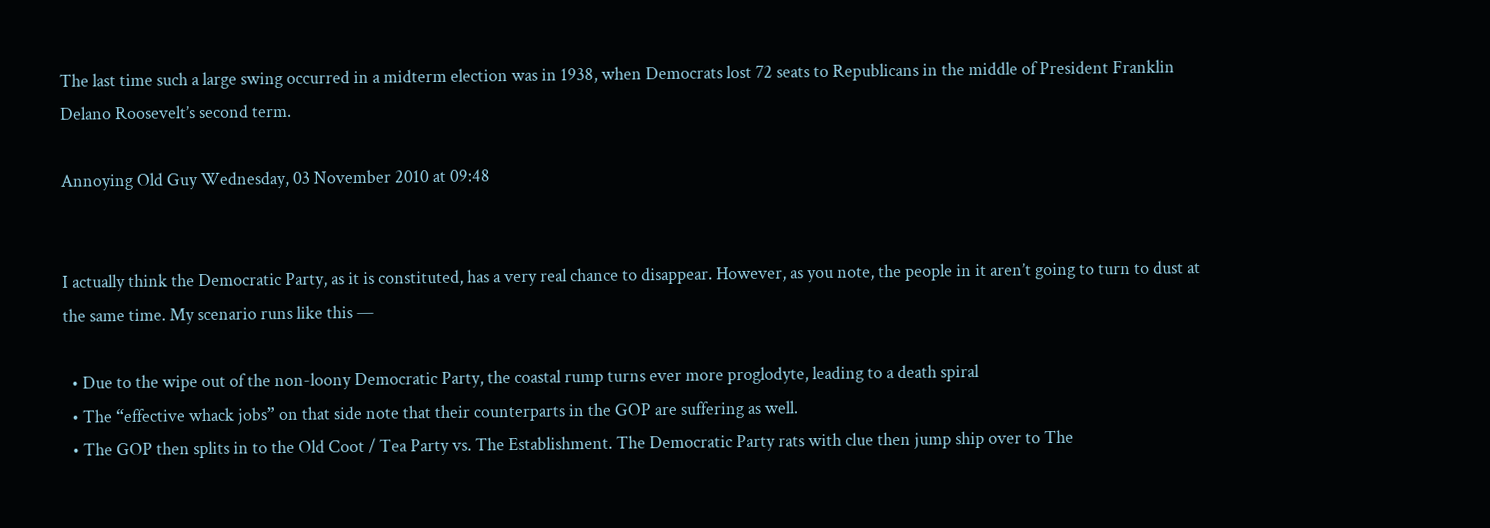The last time such a large swing occurred in a midterm election was in 1938, when Democrats lost 72 seats to Republicans in the middle of President Franklin Delano Roosevelt’s second term.

Annoying Old Guy Wednesday, 03 November 2010 at 09:48


I actually think the Democratic Party, as it is constituted, has a very real chance to disappear. However, as you note, the people in it aren’t going to turn to dust at the same time. My scenario runs like this —

  • Due to the wipe out of the non-loony Democratic Party, the coastal rump turns ever more proglodyte, leading to a death spiral
  • The “effective whack jobs” on that side note that their counterparts in the GOP are suffering as well.
  • The GOP then splits in to the Old Coot / Tea Party vs. The Establishment. The Democratic Party rats with clue then jump ship over to The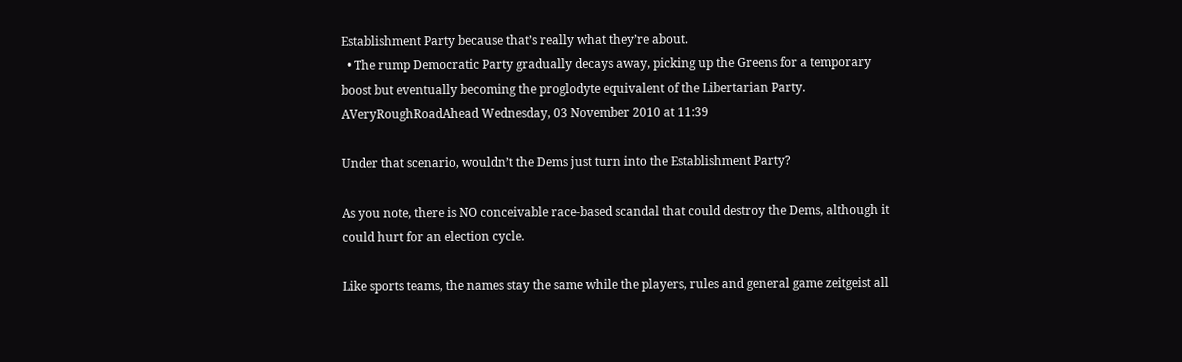Establishment Party because that’s really what they’re about.
  • The rump Democratic Party gradually decays away, picking up the Greens for a temporary boost but eventually becoming the proglodyte equivalent of the Libertarian Party.
AVeryRoughRoadAhead Wednesday, 03 November 2010 at 11:39

Under that scenario, wouldn’t the Dems just turn into the Establishment Party?

As you note, there is NO conceivable race-based scandal that could destroy the Dems, although it could hurt for an election cycle.

Like sports teams, the names stay the same while the players, rules and general game zeitgeist all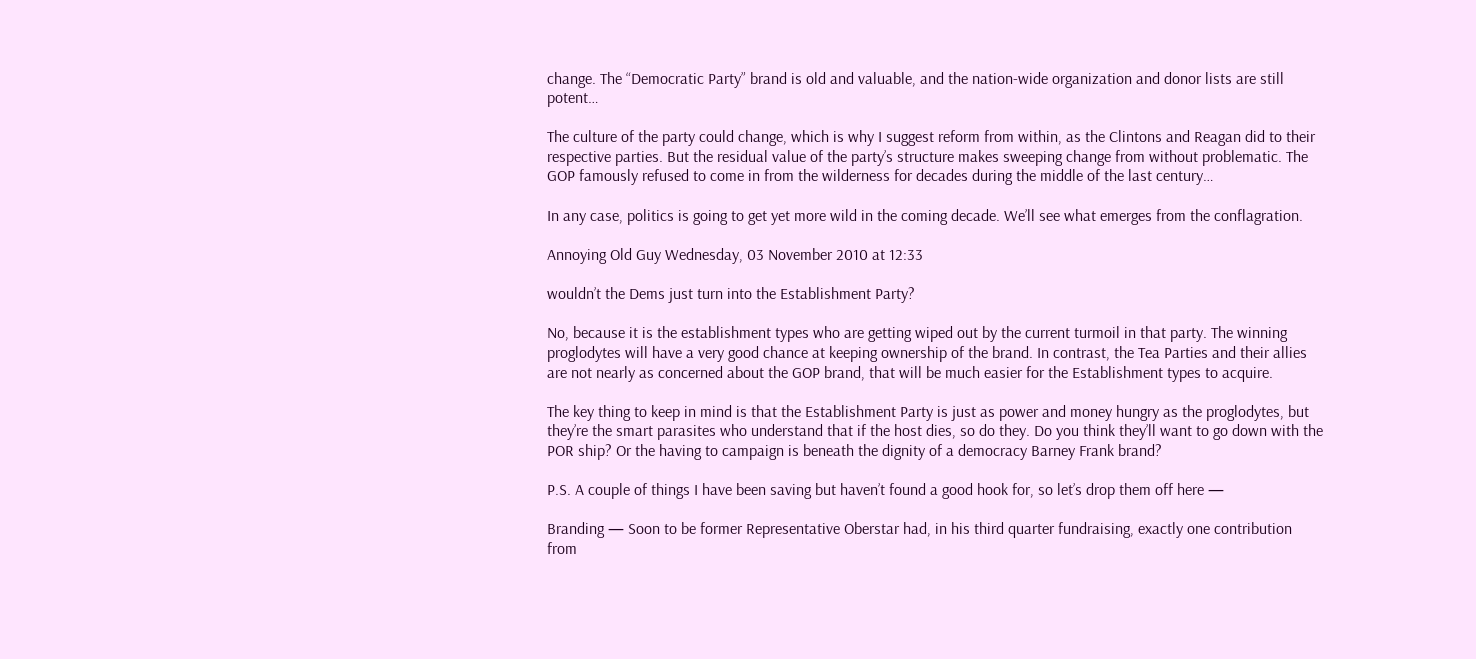change. The “Democratic Party” brand is old and valuable, and the nation-wide organization and donor lists are still potent…

The culture of the party could change, which is why I suggest reform from within, as the Clintons and Reagan did to their respective parties. But the residual value of the party’s structure makes sweeping change from without problematic. The GOP famously refused to come in from the wilderness for decades during the middle of the last century…

In any case, politics is going to get yet more wild in the coming decade. We’ll see what emerges from the conflagration.

Annoying Old Guy Wednesday, 03 November 2010 at 12:33

wouldn’t the Dems just turn into the Establishment Party?

No, because it is the establishment types who are getting wiped out by the current turmoil in that party. The winning proglodytes will have a very good chance at keeping ownership of the brand. In contrast, the Tea Parties and their allies are not nearly as concerned about the GOP brand, that will be much easier for the Establishment types to acquire.

The key thing to keep in mind is that the Establishment Party is just as power and money hungry as the proglodytes, but they’re the smart parasites who understand that if the host dies, so do they. Do you think they’ll want to go down with the POR ship? Or the having to campaign is beneath the dignity of a democracy Barney Frank brand?

P.S. A couple of things I have been saving but haven’t found a good hook for, so let’s drop them off here —

Branding — Soon to be former Representative Oberstar had, in his third quarter fundraising, exactly one contribution from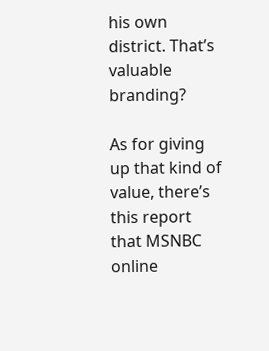his own district. That’s valuable branding?

As for giving up that kind of value, there’s this report that MSNBC online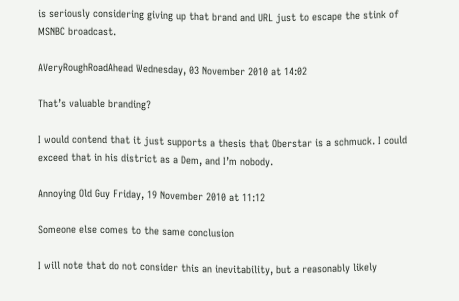is seriously considering giving up that brand and URL just to escape the stink of MSNBC broadcast.

AVeryRoughRoadAhead Wednesday, 03 November 2010 at 14:02

That’s valuable branding?

I would contend that it just supports a thesis that Oberstar is a schmuck. I could exceed that in his district as a Dem, and I’m nobody.

Annoying Old Guy Friday, 19 November 2010 at 11:12

Someone else comes to the same conclusion

I will note that do not consider this an inevitability, but a reasonably likely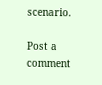scenario.

Post a comment